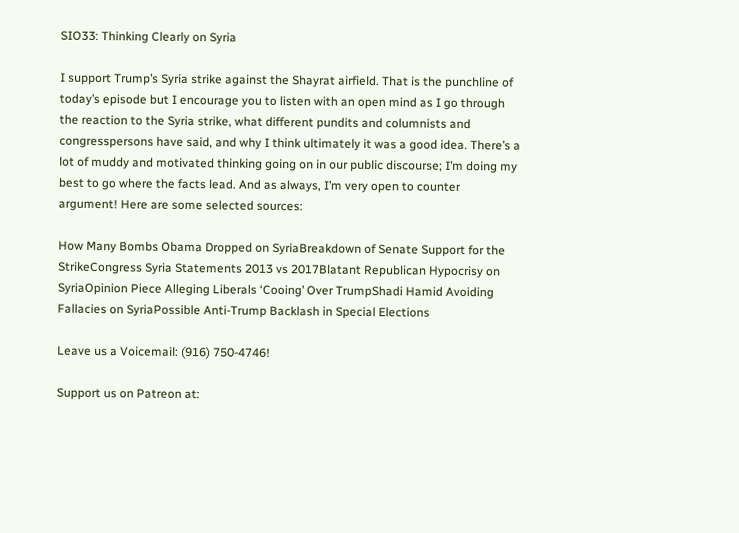SIO33: Thinking Clearly on Syria

I support Trump’s Syria strike against the Shayrat airfield. That is the punchline of today’s episode but I encourage you to listen with an open mind as I go through the reaction to the Syria strike, what different pundits and columnists and congresspersons have said, and why I think ultimately it was a good idea. There’s a lot of muddy and motivated thinking going on in our public discourse; I’m doing my best to go where the facts lead. And as always, I’m very open to counter argument! Here are some selected sources:

How Many Bombs Obama Dropped on SyriaBreakdown of Senate Support for the StrikeCongress Syria Statements 2013 vs 2017Blatant Republican Hypocrisy on SyriaOpinion Piece Alleging Liberals ‘Cooing’ Over TrumpShadi Hamid Avoiding Fallacies on SyriaPossible Anti-Trump Backlash in Special Elections

Leave us a Voicemail: (916) 750-4746!

Support us on Patreon at: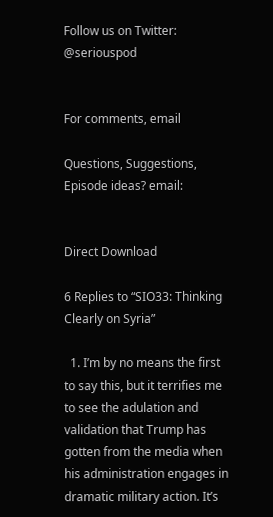Follow us on Twitter: @seriouspod


For comments, email

Questions, Suggestions, Episode ideas? email:


Direct Download

6 Replies to “SIO33: Thinking Clearly on Syria”

  1. I’m by no means the first to say this, but it terrifies me to see the adulation and validation that Trump has gotten from the media when his administration engages in dramatic military action. It’s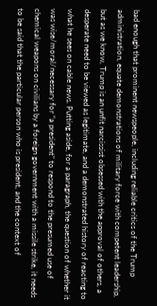bad enough that prominent newspeople, including reliable critics of the Trump administration, equate demonstrations of military force with competent leadership, but as we know, Trump is an unfit narcissist obsessed with the approval of others, a desperate need to be viewed as legitimate, and a demonstrated history of reacting to what he sees on cable news. Putting aside, for a paragraph, the question of whether it was wise/moral/necessary for “a president” to respond to the presumed use of chemical weapons on civilians by a foreign government with a missile strike, it needs to be said that the particular person who is president, and the context of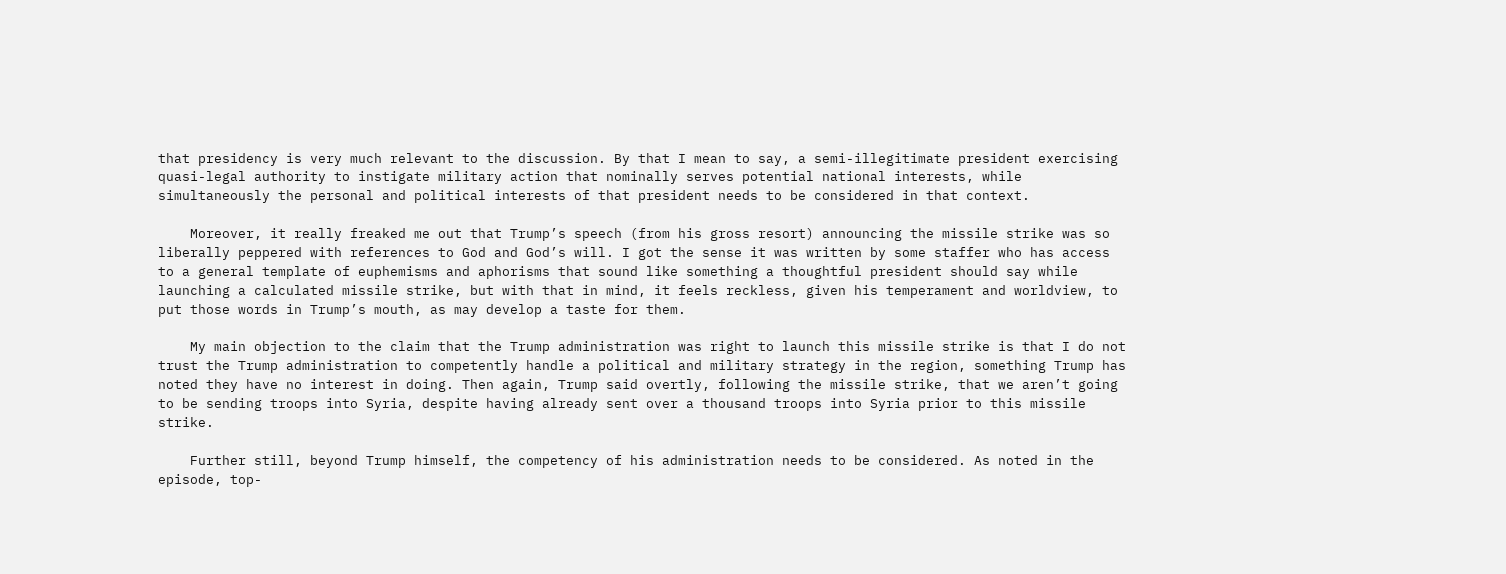that presidency is very much relevant to the discussion. By that I mean to say, a semi-illegitimate president exercising quasi-legal authority to instigate military action that nominally serves potential national interests, while simultaneously the personal and political interests of that president needs to be considered in that context.

    Moreover, it really freaked me out that Trump’s speech (from his gross resort) announcing the missile strike was so liberally peppered with references to God and God’s will. I got the sense it was written by some staffer who has access to a general template of euphemisms and aphorisms that sound like something a thoughtful president should say while launching a calculated missile strike, but with that in mind, it feels reckless, given his temperament and worldview, to put those words in Trump’s mouth, as may develop a taste for them.

    My main objection to the claim that the Trump administration was right to launch this missile strike is that I do not trust the Trump administration to competently handle a political and military strategy in the region, something Trump has noted they have no interest in doing. Then again, Trump said overtly, following the missile strike, that we aren’t going to be sending troops into Syria, despite having already sent over a thousand troops into Syria prior to this missile strike.

    Further still, beyond Trump himself, the competency of his administration needs to be considered. As noted in the episode, top-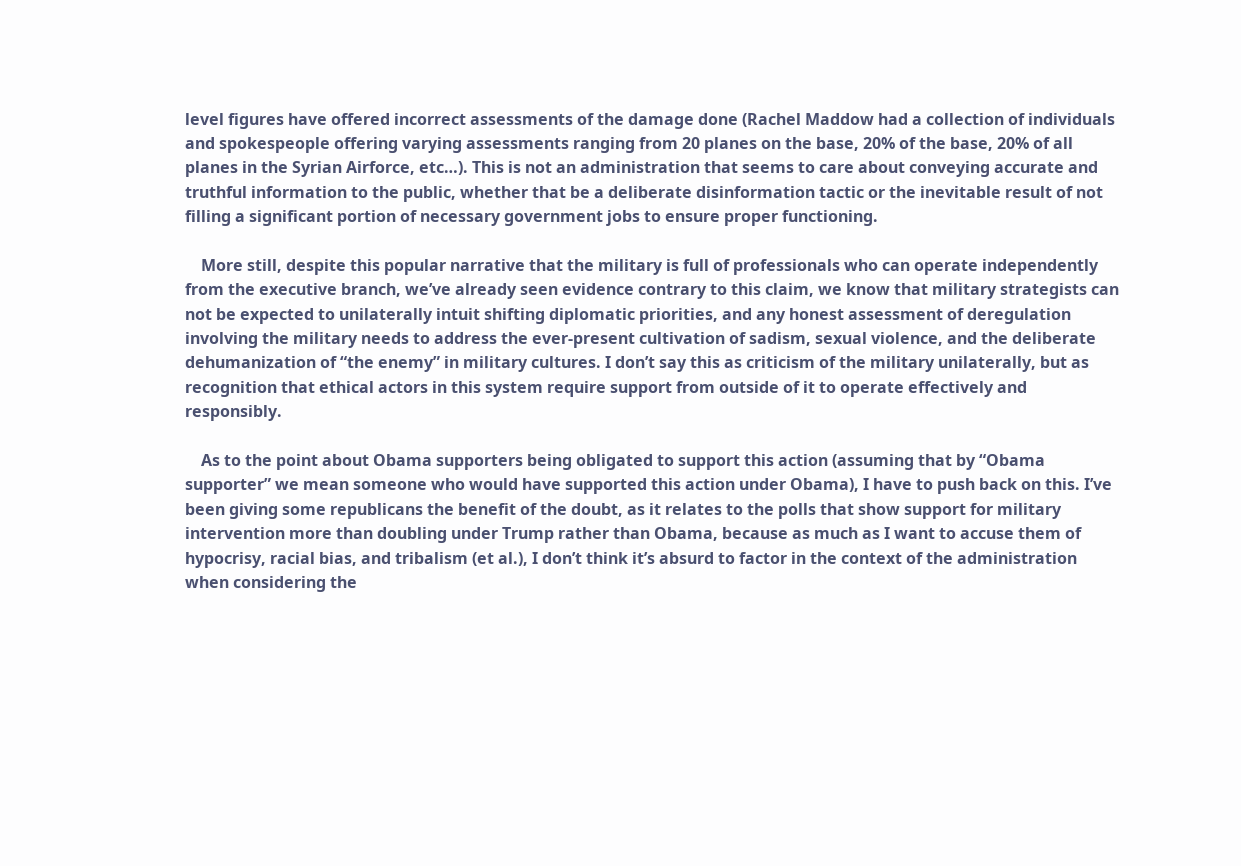level figures have offered incorrect assessments of the damage done (Rachel Maddow had a collection of individuals and spokespeople offering varying assessments ranging from 20 planes on the base, 20% of the base, 20% of all planes in the Syrian Airforce, etc…). This is not an administration that seems to care about conveying accurate and truthful information to the public, whether that be a deliberate disinformation tactic or the inevitable result of not filling a significant portion of necessary government jobs to ensure proper functioning.

    More still, despite this popular narrative that the military is full of professionals who can operate independently from the executive branch, we’ve already seen evidence contrary to this claim, we know that military strategists can not be expected to unilaterally intuit shifting diplomatic priorities, and any honest assessment of deregulation involving the military needs to address the ever-present cultivation of sadism, sexual violence, and the deliberate dehumanization of “the enemy” in military cultures. I don’t say this as criticism of the military unilaterally, but as recognition that ethical actors in this system require support from outside of it to operate effectively and responsibly.

    As to the point about Obama supporters being obligated to support this action (assuming that by “Obama supporter” we mean someone who would have supported this action under Obama), I have to push back on this. I’ve been giving some republicans the benefit of the doubt, as it relates to the polls that show support for military intervention more than doubling under Trump rather than Obama, because as much as I want to accuse them of hypocrisy, racial bias, and tribalism (et al.), I don’t think it’s absurd to factor in the context of the administration when considering the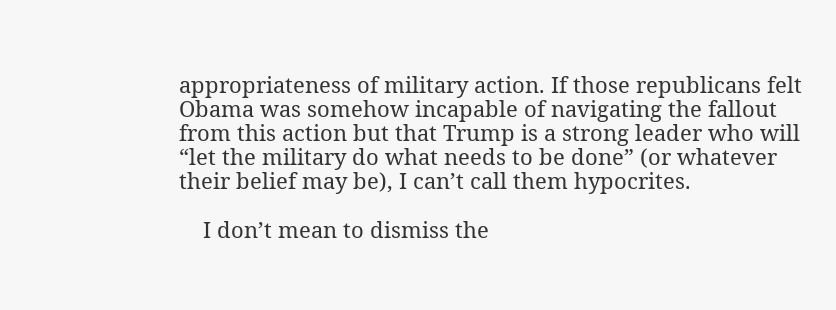appropriateness of military action. If those republicans felt Obama was somehow incapable of navigating the fallout from this action but that Trump is a strong leader who will “let the military do what needs to be done” (or whatever their belief may be), I can’t call them hypocrites.

    I don’t mean to dismiss the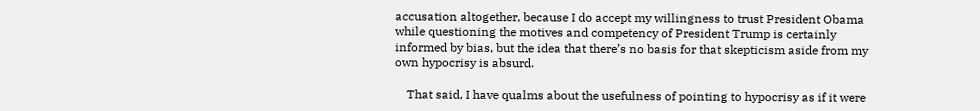accusation altogether, because I do accept my willingness to trust President Obama while questioning the motives and competency of President Trump is certainly informed by bias, but the idea that there’s no basis for that skepticism aside from my own hypocrisy is absurd.

    That said, I have qualms about the usefulness of pointing to hypocrisy as if it were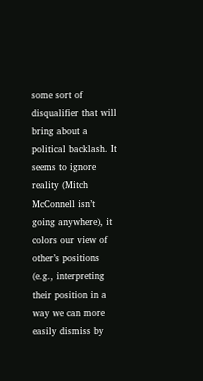some sort of disqualifier that will bring about a political backlash. It seems to ignore reality (Mitch McConnell isn’t going anywhere), it colors our view of other’s positions (e.g., interpreting their position in a way we can more easily dismiss by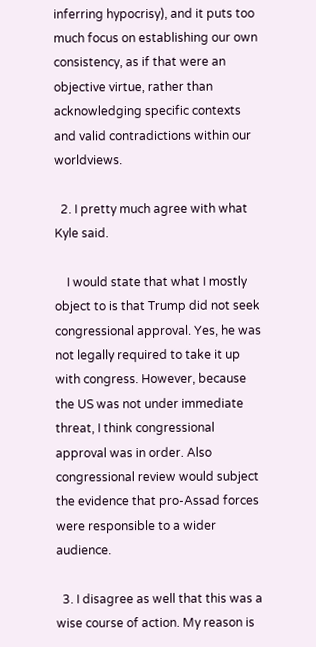inferring hypocrisy), and it puts too much focus on establishing our own consistency, as if that were an objective virtue, rather than acknowledging specific contexts and valid contradictions within our worldviews.

  2. I pretty much agree with what Kyle said.

    I would state that what I mostly object to is that Trump did not seek congressional approval. Yes, he was not legally required to take it up with congress. However, because the US was not under immediate threat, I think congressional approval was in order. Also congressional review would subject the evidence that pro-Assad forces were responsible to a wider audience.

  3. I disagree as well that this was a wise course of action. My reason is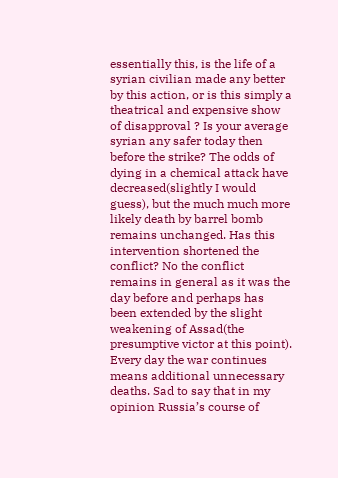essentially this, is the life of a syrian civilian made any better by this action, or is this simply a theatrical and expensive show of disapproval ? Is your average syrian any safer today then before the strike? The odds of dying in a chemical attack have decreased(slightly I would guess), but the much much more likely death by barrel bomb remains unchanged. Has this intervention shortened the conflict? No the conflict remains in general as it was the day before and perhaps has been extended by the slight weakening of Assad(the presumptive victor at this point). Every day the war continues means additional unnecessary deaths. Sad to say that in my opinion Russia’s course of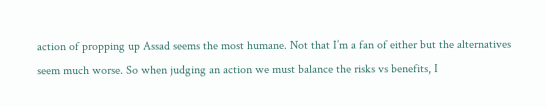action of propping up Assad seems the most humane. Not that I’m a fan of either but the alternatives seem much worse. So when judging an action we must balance the risks vs benefits, I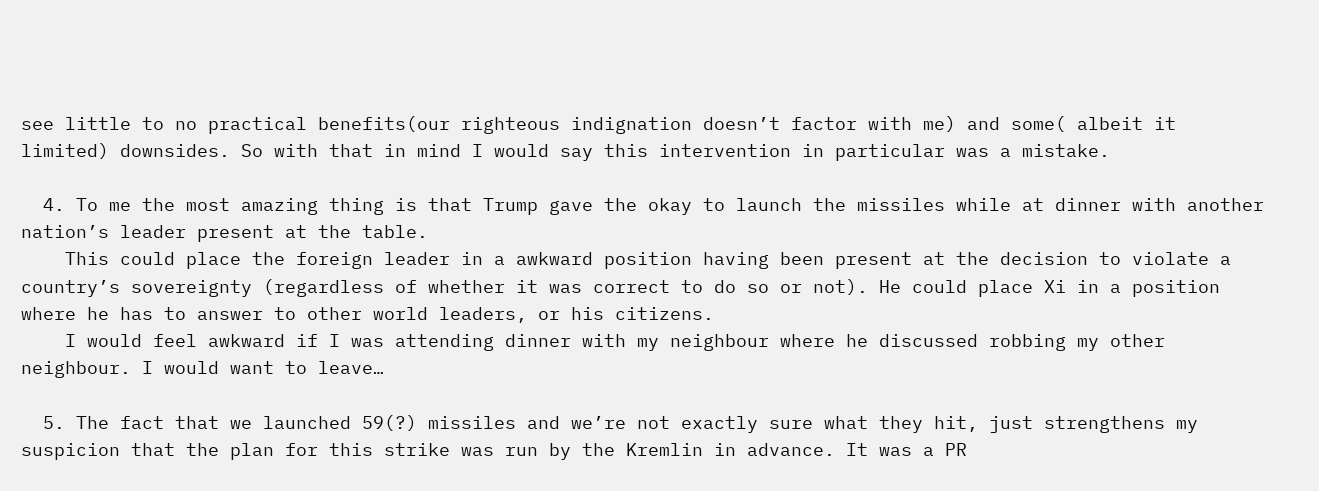see little to no practical benefits(our righteous indignation doesn’t factor with me) and some( albeit it limited) downsides. So with that in mind I would say this intervention in particular was a mistake.

  4. To me the most amazing thing is that Trump gave the okay to launch the missiles while at dinner with another nation’s leader present at the table.
    This could place the foreign leader in a awkward position having been present at the decision to violate a country’s sovereignty (regardless of whether it was correct to do so or not). He could place Xi in a position where he has to answer to other world leaders, or his citizens.
    I would feel awkward if I was attending dinner with my neighbour where he discussed robbing my other neighbour. I would want to leave…

  5. The fact that we launched 59(?) missiles and we’re not exactly sure what they hit, just strengthens my suspicion that the plan for this strike was run by the Kremlin in advance. It was a PR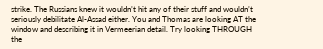strike. The Russians knew it wouldn’t hit any of their stuff and wouldn’t seriously debilitate Al-Assad either. You and Thomas are looking AT the window and describing it in Vermeerian detail. Try looking THROUGH the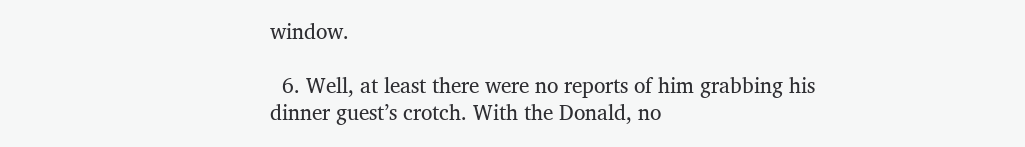window.

  6. Well, at least there were no reports of him grabbing his dinner guest’s crotch. With the Donald, no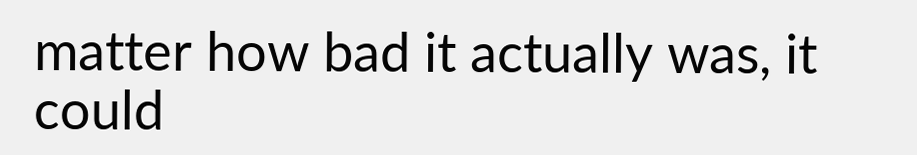matter how bad it actually was, it could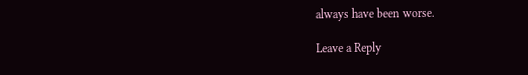always have been worse.

Leave a Reply